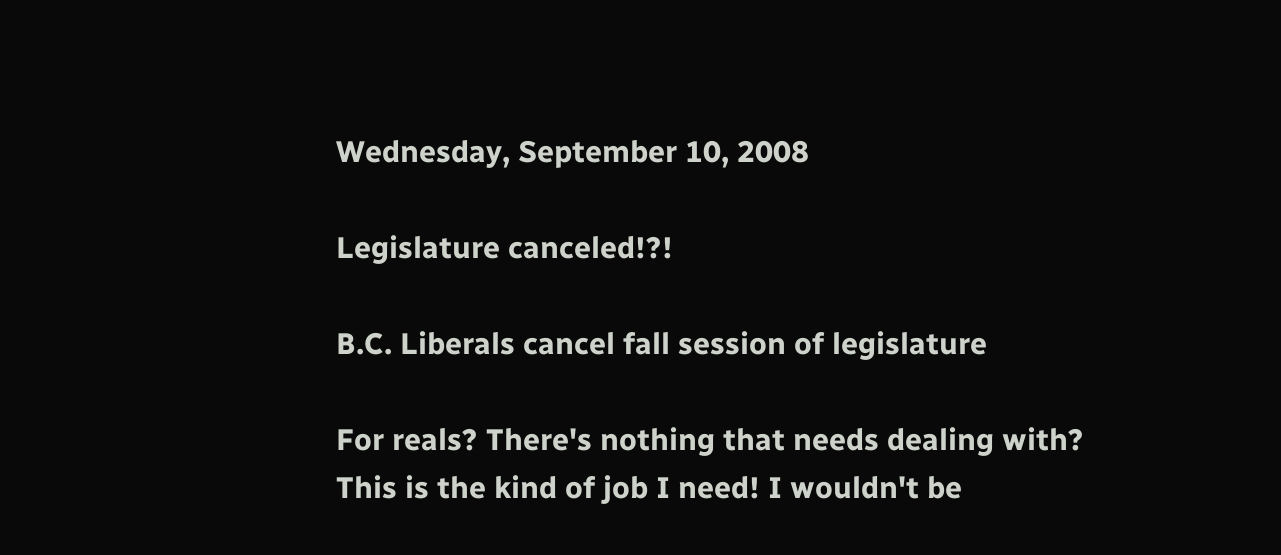Wednesday, September 10, 2008

Legislature canceled!?!

B.C. Liberals cancel fall session of legislature

For reals? There's nothing that needs dealing with? This is the kind of job I need! I wouldn't be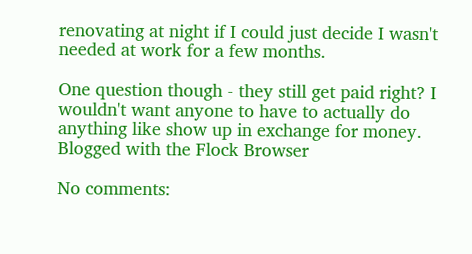renovating at night if I could just decide I wasn't needed at work for a few months.

One question though - they still get paid right? I wouldn't want anyone to have to actually do anything like show up in exchange for money.
Blogged with the Flock Browser

No comments: